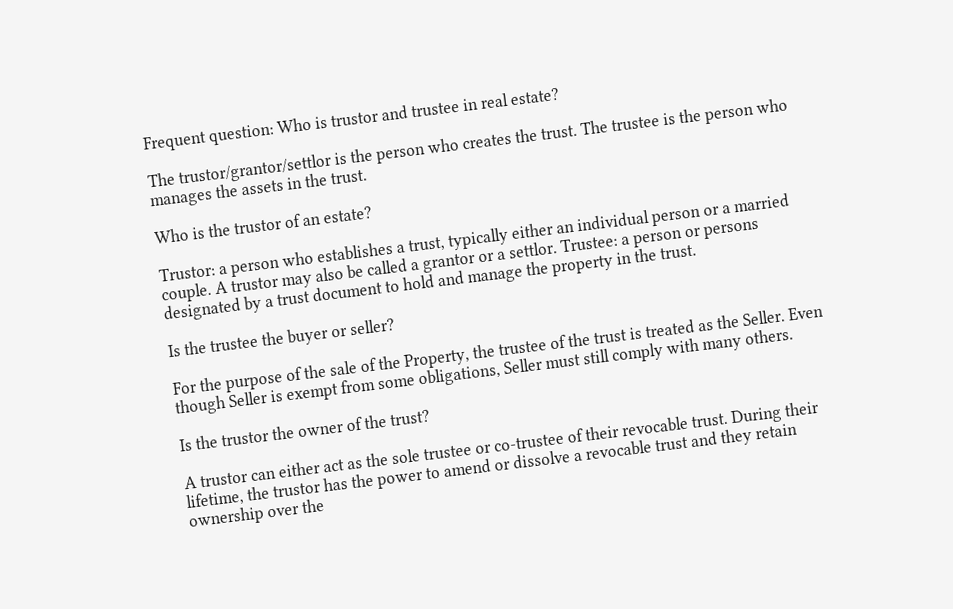Frequent question: Who is trustor and trustee in real estate?

The trustor/grantor/settlor is the person who creates the trust. The trustee is the person who manages the assets in the trust.

Who is the trustor of an estate?

Trustor: a person who establishes a trust, typically either an individual person or a married couple. A trustor may also be called a grantor or a settlor. Trustee: a person or persons designated by a trust document to hold and manage the property in the trust.

Is the trustee the buyer or seller?

For the purpose of the sale of the Property, the trustee of the trust is treated as the Seller. Even though Seller is exempt from some obligations, Seller must still comply with many others.

Is the trustor the owner of the trust?

A trustor can either act as the sole trustee or co-trustee of their revocable trust. During their lifetime, the trustor has the power to amend or dissolve a revocable trust and they retain ownership over the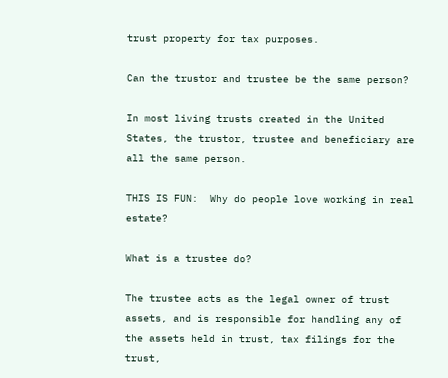trust property for tax purposes.

Can the trustor and trustee be the same person?

In most living trusts created in the United States, the trustor, trustee and beneficiary are all the same person.

THIS IS FUN:  Why do people love working in real estate?

What is a trustee do?

The trustee acts as the legal owner of trust assets, and is responsible for handling any of the assets held in trust, tax filings for the trust,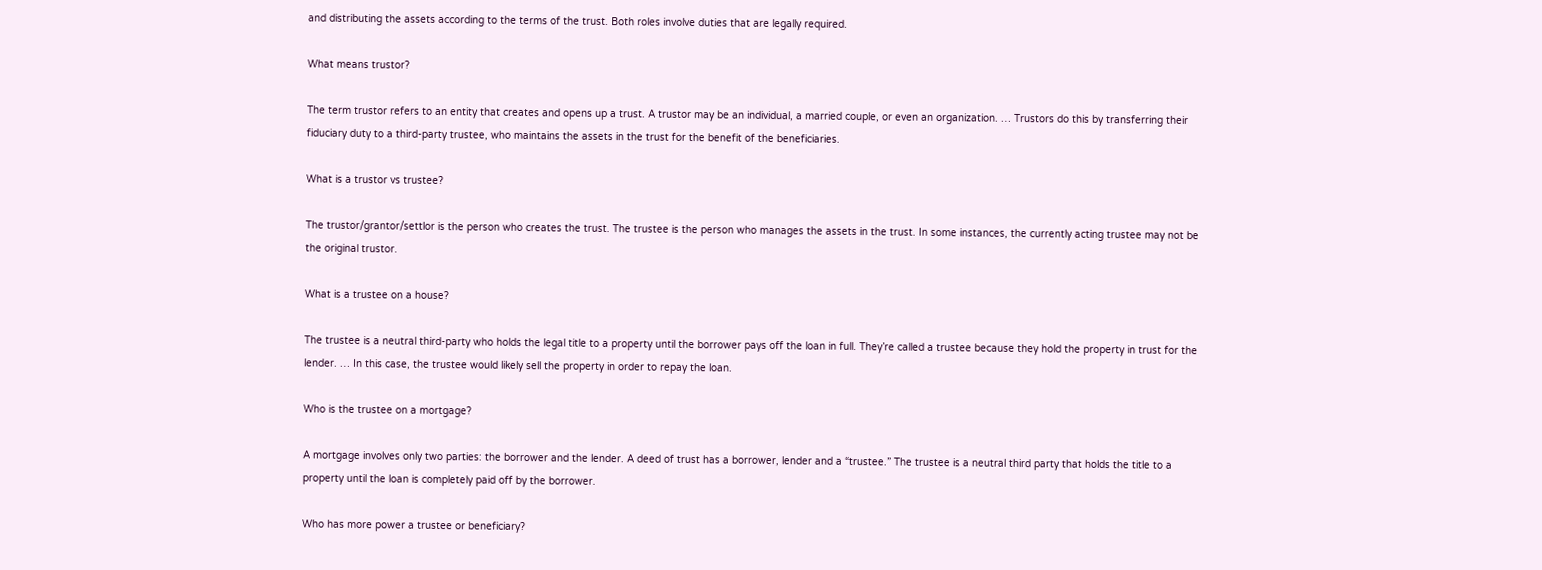and distributing the assets according to the terms of the trust. Both roles involve duties that are legally required.

What means trustor?

The term trustor refers to an entity that creates and opens up a trust. A trustor may be an individual, a married couple, or even an organization. … Trustors do this by transferring their fiduciary duty to a third-party trustee, who maintains the assets in the trust for the benefit of the beneficiaries.

What is a trustor vs trustee?

The trustor/grantor/settlor is the person who creates the trust. The trustee is the person who manages the assets in the trust. In some instances, the currently acting trustee may not be the original trustor.

What is a trustee on a house?

The trustee is a neutral third-party who holds the legal title to a property until the borrower pays off the loan in full. They’re called a trustee because they hold the property in trust for the lender. … In this case, the trustee would likely sell the property in order to repay the loan.

Who is the trustee on a mortgage?

A mortgage involves only two parties: the borrower and the lender. A deed of trust has a borrower, lender and a “trustee.” The trustee is a neutral third party that holds the title to a property until the loan is completely paid off by the borrower.

Who has more power a trustee or beneficiary?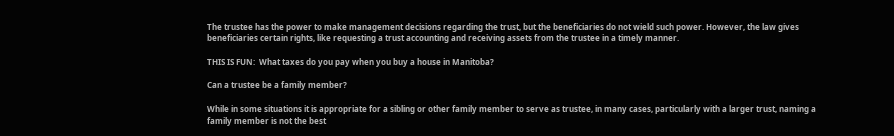The trustee has the power to make management decisions regarding the trust, but the beneficiaries do not wield such power. However, the law gives beneficiaries certain rights, like requesting a trust accounting and receiving assets from the trustee in a timely manner.

THIS IS FUN:  What taxes do you pay when you buy a house in Manitoba?

Can a trustee be a family member?

While in some situations it is appropriate for a sibling or other family member to serve as trustee, in many cases, particularly with a larger trust, naming a family member is not the best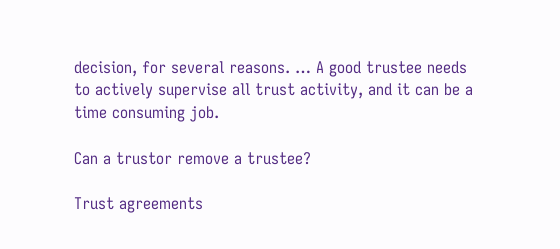decision, for several reasons. … A good trustee needs to actively supervise all trust activity, and it can be a time consuming job.

Can a trustor remove a trustee?

Trust agreements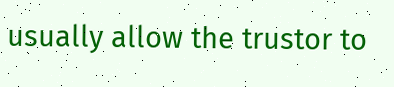usually allow the trustor to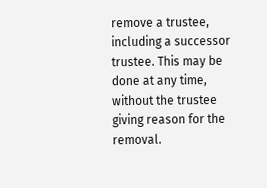remove a trustee, including a successor trustee. This may be done at any time, without the trustee giving reason for the removal.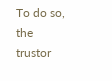To do so, the trustor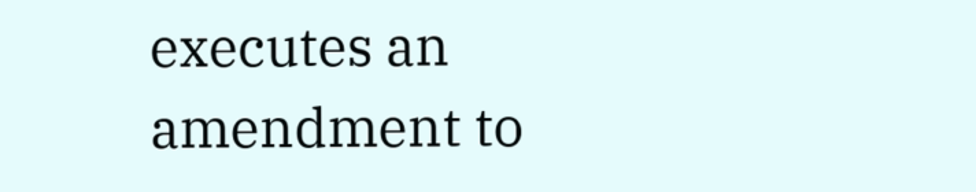executes an amendment to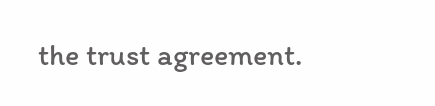the trust agreement.